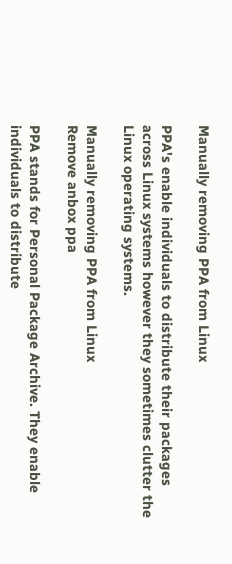Manually removing PPA from Linux

PPA's enable individuals to distribute their packages across Linux systems however they sometimes clutter the Linux operating systems.

Manually removing PPA from Linux
Remove anbox ppa

PPA stands for Personal Package Archive. They enable individuals to distribute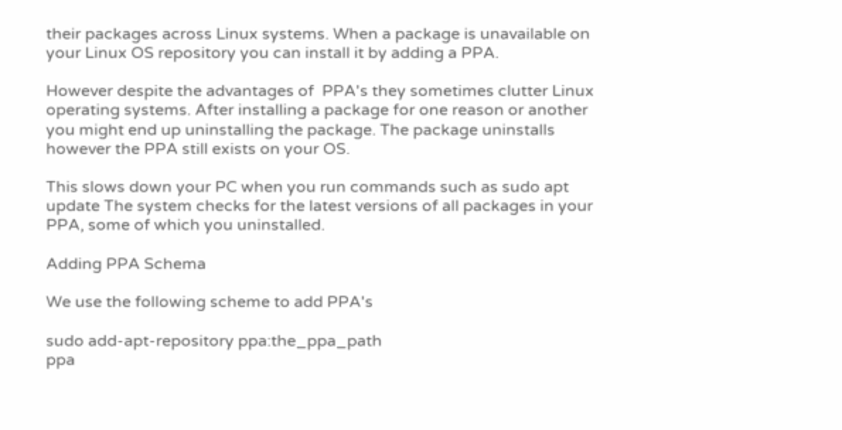their packages across Linux systems. When a package is unavailable on your Linux OS repository you can install it by adding a PPA.

However despite the advantages of  PPA's they sometimes clutter Linux operating systems. After installing a package for one reason or another you might end up uninstalling the package. The package uninstalls however the PPA still exists on your OS.

This slows down your PC when you run commands such as sudo apt update The system checks for the latest versions of all packages in your PPA, some of which you uninstalled.

Adding PPA Schema

We use the following scheme to add PPA's

sudo add-apt-repository ppa:the_ppa_path
ppa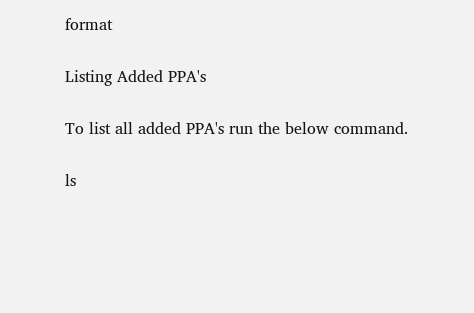format

Listing Added PPA's

To list all added PPA's run the below command.

ls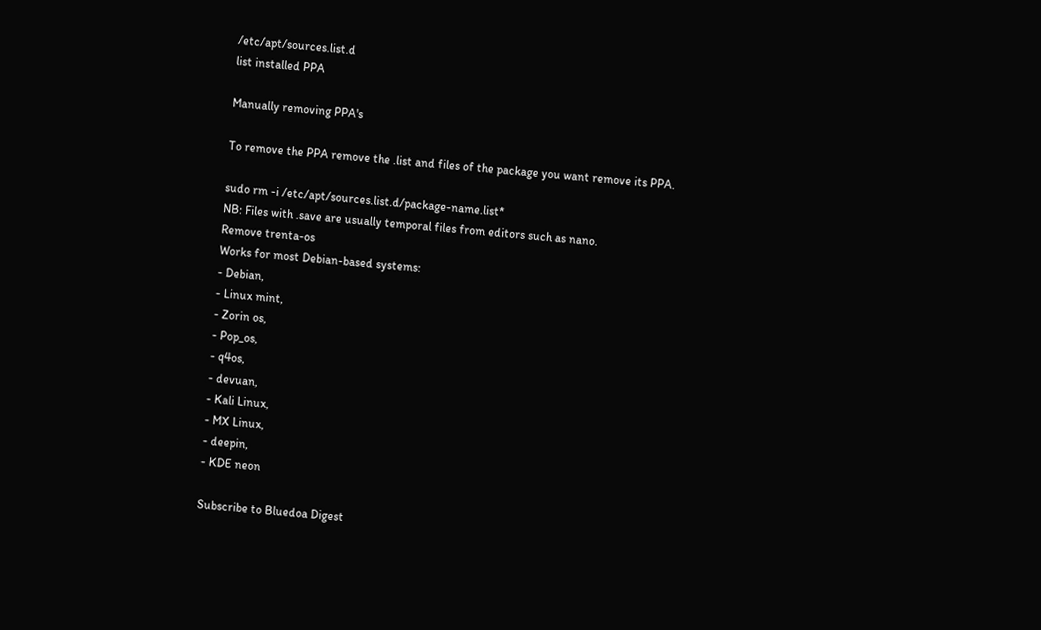/etc/apt/sources.list.d
list installed PPA

Manually removing PPA's

To remove the PPA remove the .list and files of the package you want remove its PPA.

sudo rm -i /etc/apt/sources.list.d/package-name.list*
NB: Files with .save are usually temporal files from editors such as nano.
Remove trenta-os
Works for most Debian-based systems:
- Debian,
- Linux mint,
- Zorin os,
- Pop_os,
- q4os,
- devuan,
- Kali Linux,
- MX Linux,
- deepin,
- KDE neon

Subscribe to Bluedoa Digest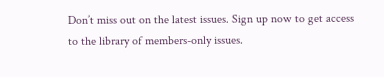Don’t miss out on the latest issues. Sign up now to get access to the library of members-only issues.